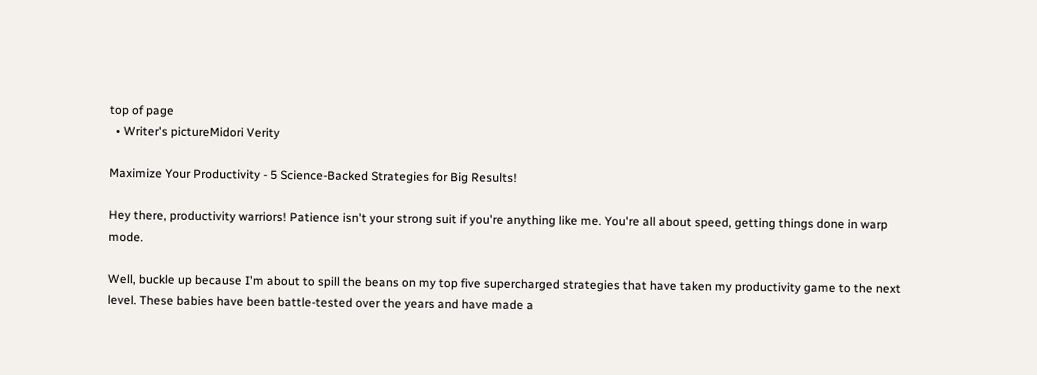top of page
  • Writer's pictureMidori Verity

Maximize Your Productivity - 5 Science-Backed Strategies for Big Results!

Hey there, productivity warriors! Patience isn't your strong suit if you're anything like me. You're all about speed, getting things done in warp mode.

Well, buckle up because I'm about to spill the beans on my top five supercharged strategies that have taken my productivity game to the next level. These babies have been battle-tested over the years and have made a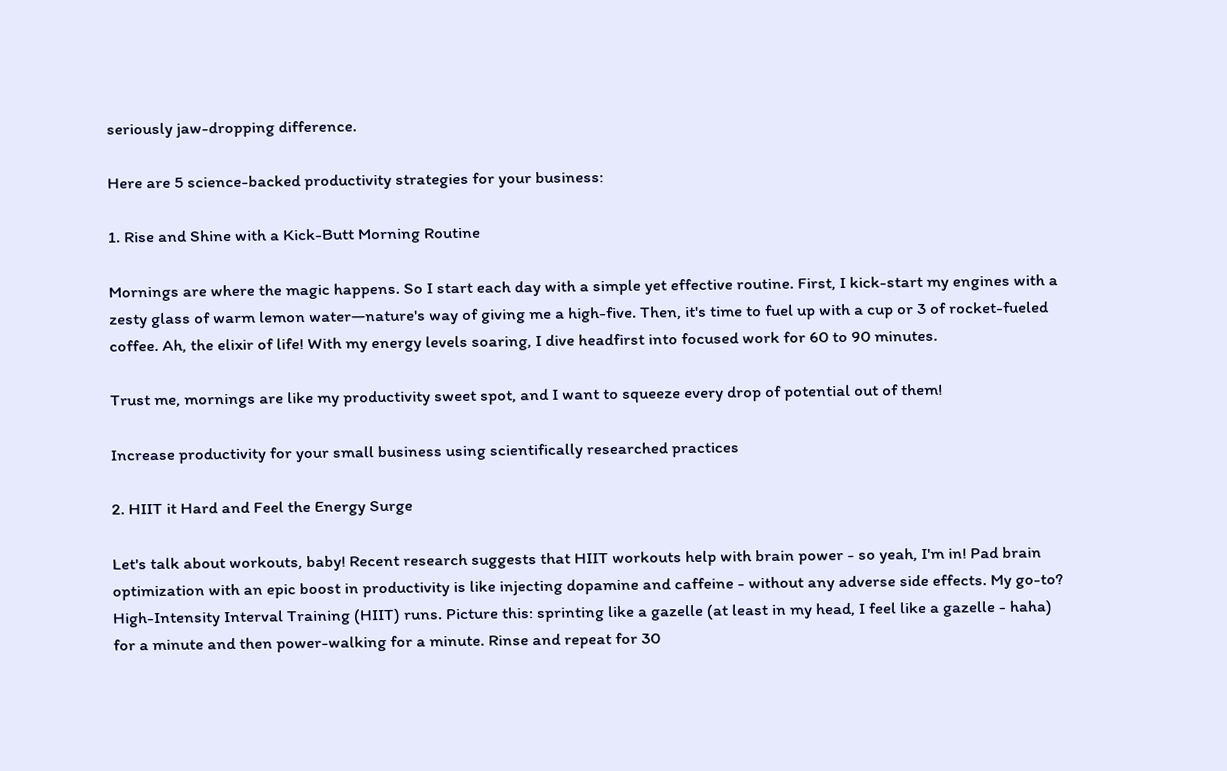seriously jaw-dropping difference.

Here are 5 science-backed productivity strategies for your business:

1. Rise and Shine with a Kick-Butt Morning Routine

Mornings are where the magic happens. So I start each day with a simple yet effective routine. First, I kick-start my engines with a zesty glass of warm lemon water—nature's way of giving me a high-five. Then, it's time to fuel up with a cup or 3 of rocket-fueled coffee. Ah, the elixir of life! With my energy levels soaring, I dive headfirst into focused work for 60 to 90 minutes.

Trust me, mornings are like my productivity sweet spot, and I want to squeeze every drop of potential out of them!

Increase productivity for your small business using scientifically researched practices

2. HIIT it Hard and Feel the Energy Surge

Let's talk about workouts, baby! Recent research suggests that HIIT workouts help with brain power - so yeah, I'm in! Pad brain optimization with an epic boost in productivity is like injecting dopamine and caffeine - without any adverse side effects. My go-to? High-Intensity Interval Training (HIIT) runs. Picture this: sprinting like a gazelle (at least in my head, I feel like a gazelle - haha) for a minute and then power-walking for a minute. Rinse and repeat for 30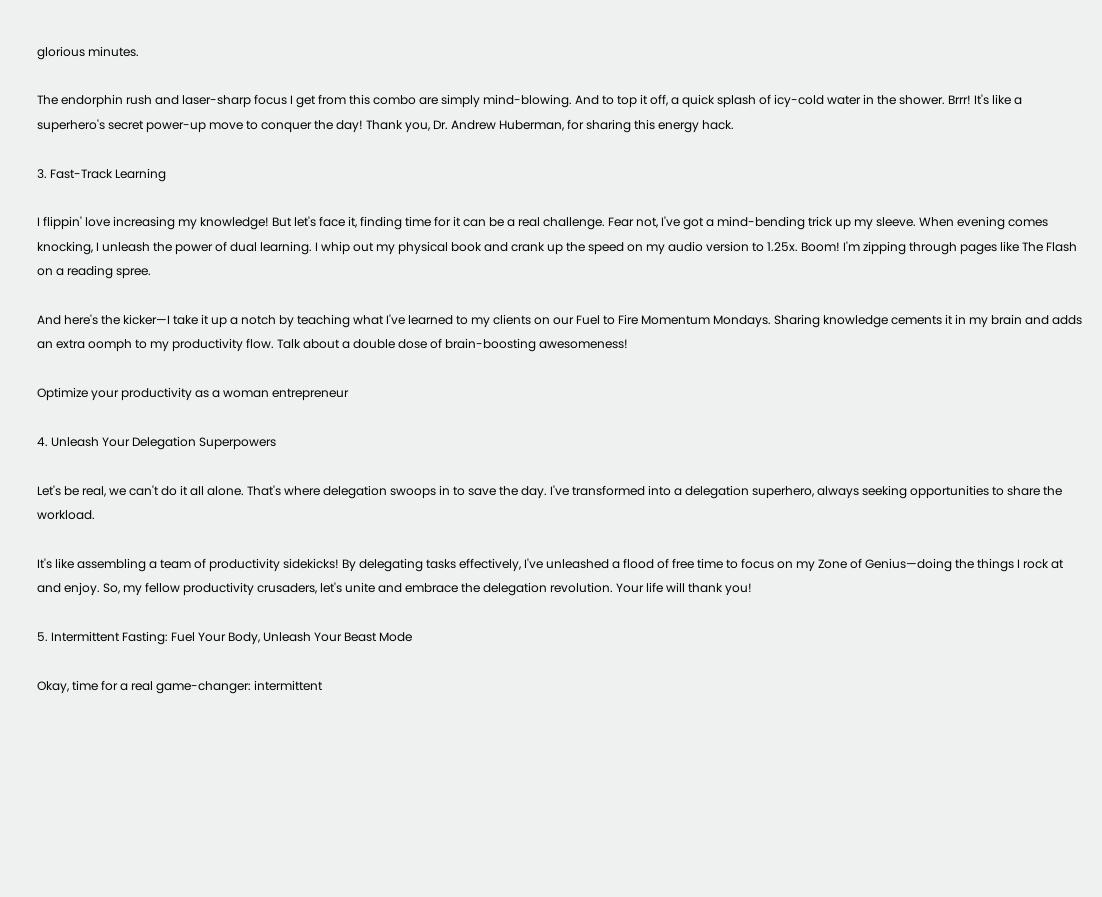glorious minutes.

The endorphin rush and laser-sharp focus I get from this combo are simply mind-blowing. And to top it off, a quick splash of icy-cold water in the shower. Brrr! It's like a superhero's secret power-up move to conquer the day! Thank you, Dr. Andrew Huberman, for sharing this energy hack.

3. Fast-Track Learning

I flippin' love increasing my knowledge! But let's face it, finding time for it can be a real challenge. Fear not, I've got a mind-bending trick up my sleeve. When evening comes knocking, I unleash the power of dual learning. I whip out my physical book and crank up the speed on my audio version to 1.25x. Boom! I'm zipping through pages like The Flash on a reading spree.

And here's the kicker—I take it up a notch by teaching what I've learned to my clients on our Fuel to Fire Momentum Mondays. Sharing knowledge cements it in my brain and adds an extra oomph to my productivity flow. Talk about a double dose of brain-boosting awesomeness!

Optimize your productivity as a woman entrepreneur

4. Unleash Your Delegation Superpowers

Let's be real, we can't do it all alone. That's where delegation swoops in to save the day. I've transformed into a delegation superhero, always seeking opportunities to share the workload.

It's like assembling a team of productivity sidekicks! By delegating tasks effectively, I've unleashed a flood of free time to focus on my Zone of Genius—doing the things I rock at and enjoy. So, my fellow productivity crusaders, let's unite and embrace the delegation revolution. Your life will thank you!

5. Intermittent Fasting: Fuel Your Body, Unleash Your Beast Mode

Okay, time for a real game-changer: intermittent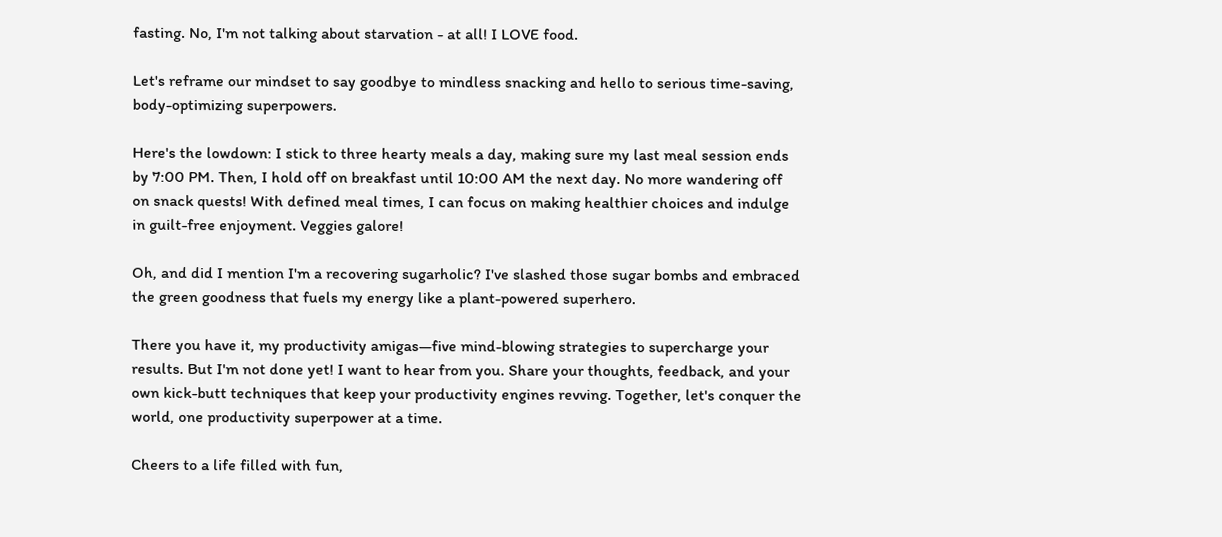fasting. No, I'm not talking about starvation - at all! I LOVE food.

Let's reframe our mindset to say goodbye to mindless snacking and hello to serious time-saving, body-optimizing superpowers.

Here's the lowdown: I stick to three hearty meals a day, making sure my last meal session ends by 7:00 PM. Then, I hold off on breakfast until 10:00 AM the next day. No more wandering off on snack quests! With defined meal times, I can focus on making healthier choices and indulge in guilt-free enjoyment. Veggies galore!

Oh, and did I mention I'm a recovering sugarholic? I've slashed those sugar bombs and embraced the green goodness that fuels my energy like a plant-powered superhero.

There you have it, my productivity amigas—five mind-blowing strategies to supercharge your results. But I'm not done yet! I want to hear from you. Share your thoughts, feedback, and your own kick-butt techniques that keep your productivity engines revving. Together, let's conquer the world, one productivity superpower at a time.

Cheers to a life filled with fun,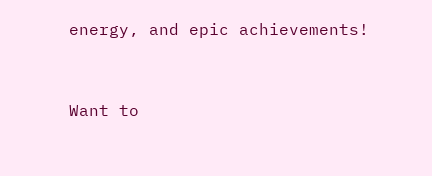energy, and epic achievements!


Want to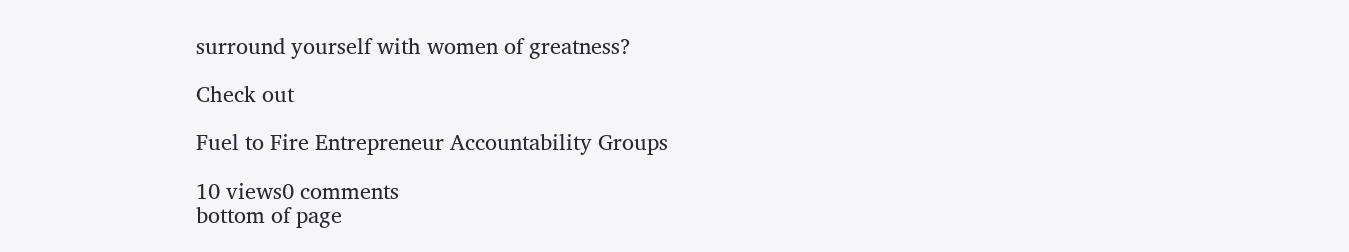surround yourself with women of greatness?

Check out

Fuel to Fire Entrepreneur Accountability Groups

10 views0 comments
bottom of page